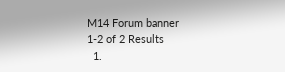M14 Forum banner
1-2 of 2 Results
  1.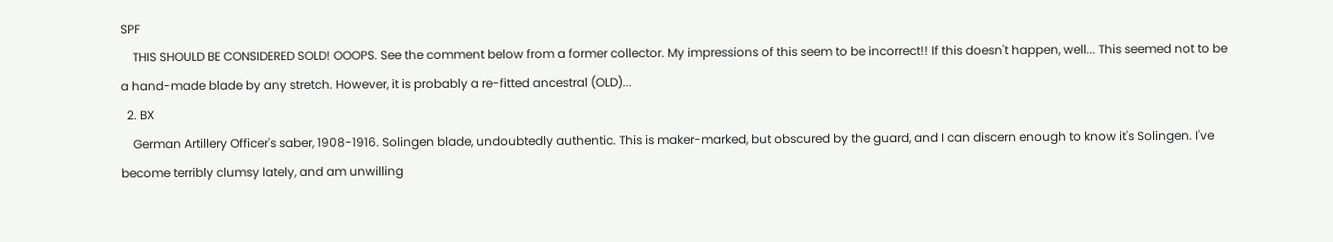SPF
    THIS SHOULD BE CONSIDERED SOLD! OOOPS. See the comment below from a former collector. My impressions of this seem to be incorrect!! If this doesn't happen, well... This seemed not to be a hand-made blade by any stretch. However, it is probably a re-fitted ancestral (OLD)...
  2. BX
    German Artillery Officer's saber, 1908-1916. Solingen blade, undoubtedly authentic. This is maker-marked, but obscured by the guard, and I can discern enough to know it's Solingen. I've become terribly clumsy lately, and am unwilling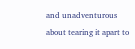and unadventurous about tearing it apart to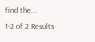find the...
1-2 of 2 Results